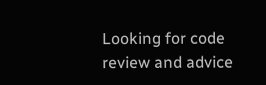Looking for code review and advice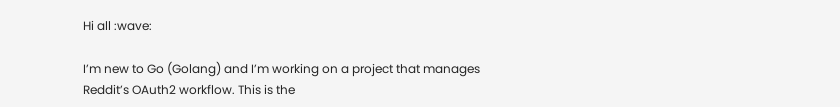Hi all :wave:

I’m new to Go (Golang) and I’m working on a project that manages Reddit’s OAuth2 workflow. This is the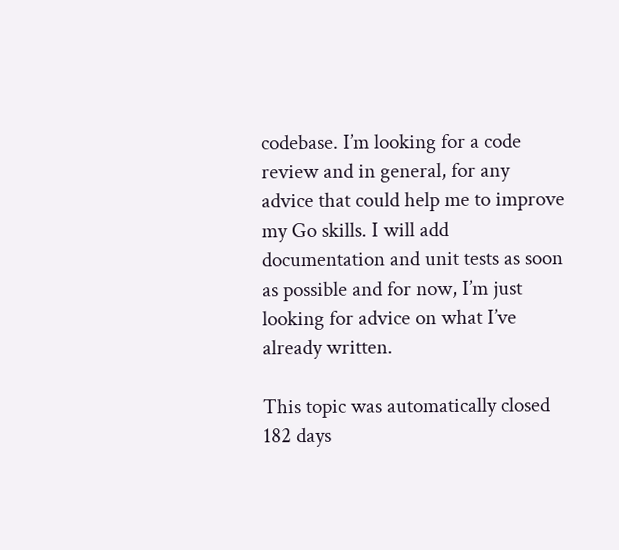codebase. I’m looking for a code review and in general, for any advice that could help me to improve my Go skills. I will add documentation and unit tests as soon as possible and for now, I’m just looking for advice on what I’ve already written.

This topic was automatically closed 182 days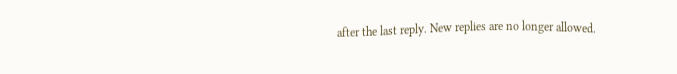after the last reply. New replies are no longer allowed.